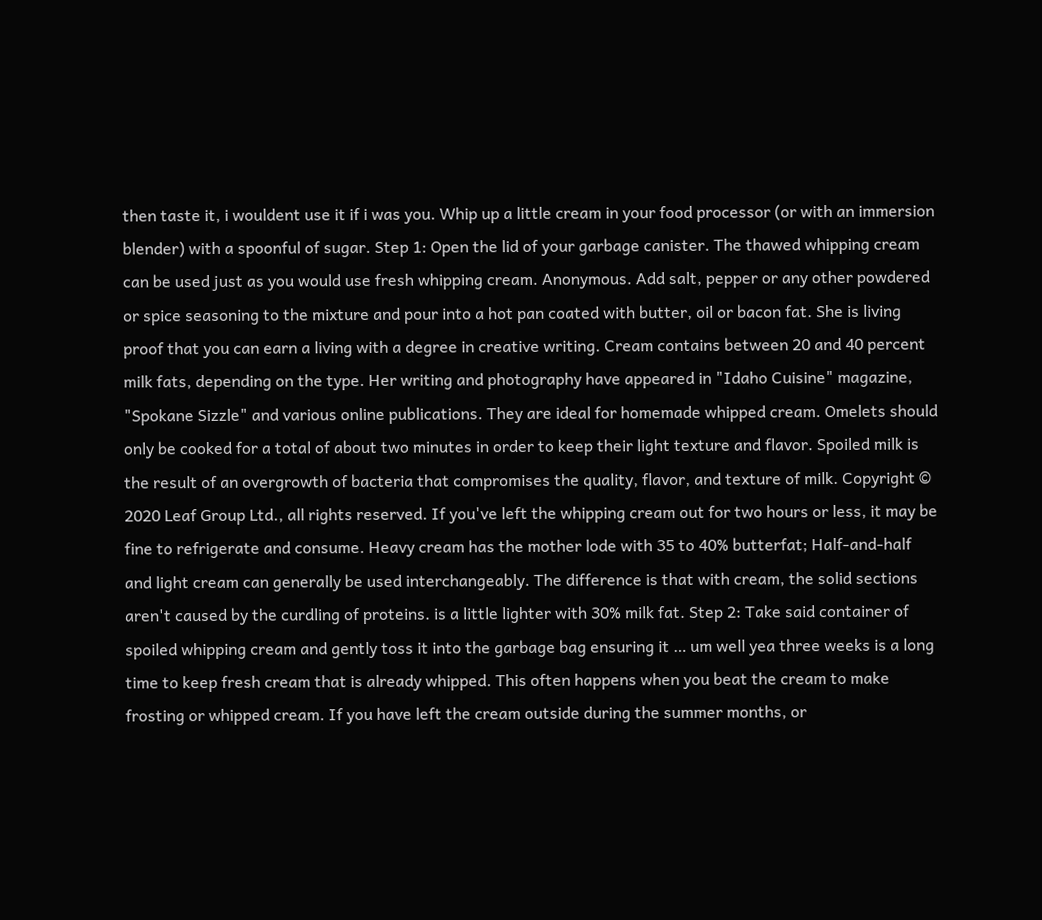then taste it, i wouldent use it if i was you. Whip up a little cream in your food processor (or with an immersion blender) with a spoonful of sugar. Step 1: Open the lid of your garbage canister. The thawed whipping cream can be used just as you would use fresh whipping cream. Anonymous. Add salt, pepper or any other powdered or spice seasoning to the mixture and pour into a hot pan coated with butter, oil or bacon fat. She is living proof that you can earn a living with a degree in creative writing. Cream contains between 20 and 40 percent milk fats, depending on the type. Her writing and photography have appeared in "Idaho Cuisine" magazine, "Spokane Sizzle" and various online publications. They are ideal for homemade whipped cream. Omelets should only be cooked for a total of about two minutes in order to keep their light texture and flavor. Spoiled milk is the result of an overgrowth of bacteria that compromises the quality, flavor, and texture of milk. Copyright © 2020 Leaf Group Ltd., all rights reserved. If you've left the whipping cream out for two hours or less, it may be fine to refrigerate and consume. Heavy cream has the mother lode with 35 to 40% butterfat; Half-and-half and light cream can generally be used interchangeably. The difference is that with cream, the solid sections aren't caused by the curdling of proteins. is a little lighter with 30% milk fat. Step 2: Take said container of spoiled whipping cream and gently toss it into the garbage bag ensuring it … um well yea three weeks is a long time to keep fresh cream that is already whipped. This often happens when you beat the cream to make frosting or whipped cream. If you have left the cream outside during the summer months, or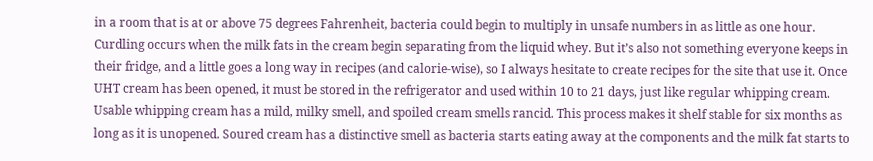in a room that is at or above 75 degrees Fahrenheit, bacteria could begin to multiply in unsafe numbers in as little as one hour. Curdling occurs when the milk fats in the cream begin separating from the liquid whey. But it’s also not something everyone keeps in their fridge, and a little goes a long way in recipes (and calorie-wise), so I always hesitate to create recipes for the site that use it. Once UHT cream has been opened, it must be stored in the refrigerator and used within 10 to 21 days, just like regular whipping cream. Usable whipping cream has a mild, milky smell, and spoiled cream smells rancid. This process makes it shelf stable for six months as long as it is unopened. Soured cream has a distinctive smell as bacteria starts eating away at the components and the milk fat starts to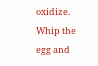oxidize. Whip the egg and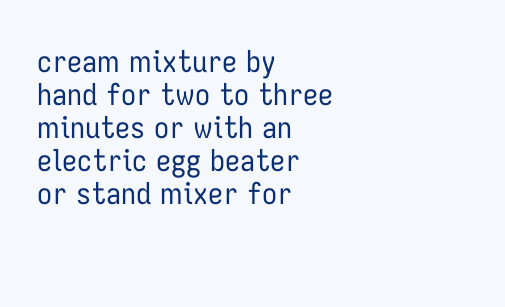cream mixture by hand for two to three minutes or with an electric egg beater or stand mixer for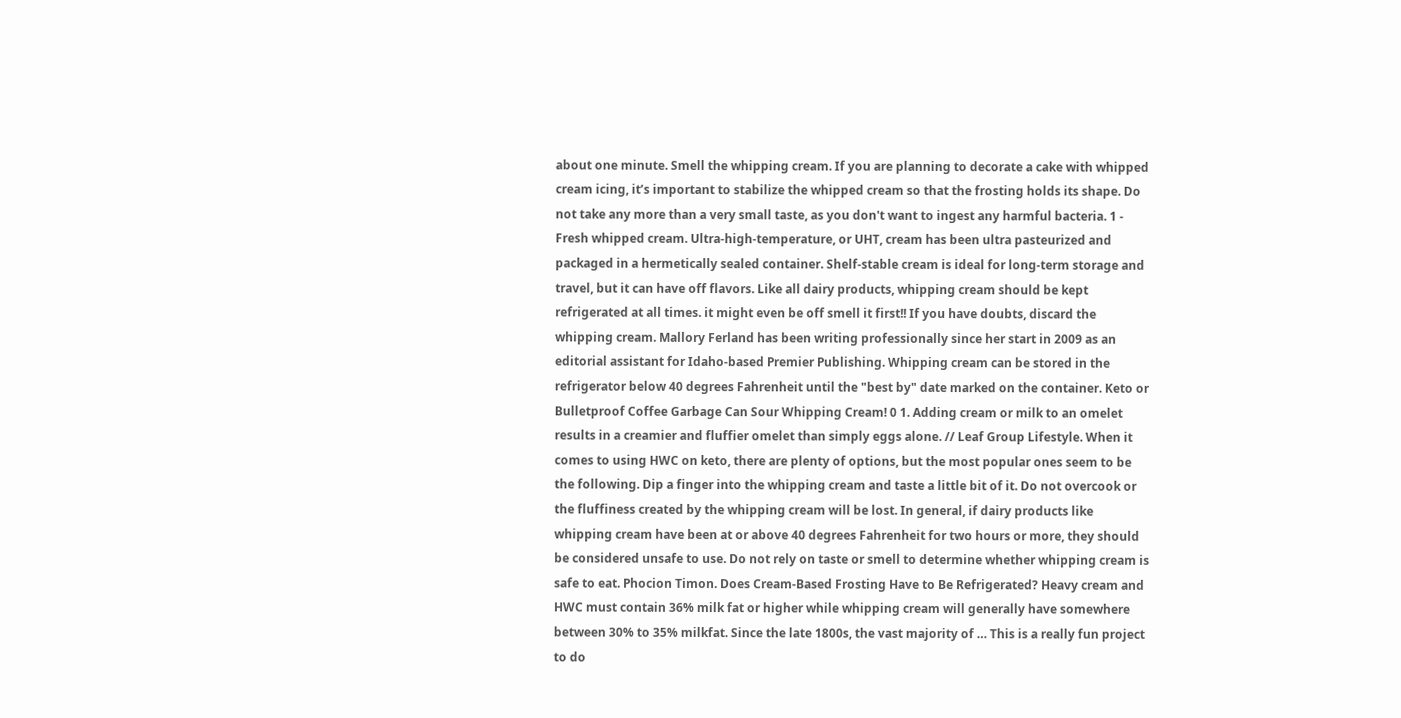about one minute. Smell the whipping cream. If you are planning to decorate a cake with whipped cream icing, it’s important to stabilize the whipped cream so that the frosting holds its shape. Do not take any more than a very small taste, as you don't want to ingest any harmful bacteria. 1 - Fresh whipped cream. Ultra-high-temperature, or UHT, cream has been ultra pasteurized and packaged in a hermetically sealed container. Shelf-stable cream is ideal for long-term storage and travel, but it can have off flavors. Like all dairy products, whipping cream should be kept refrigerated at all times. it might even be off smell it first!! If you have doubts, discard the whipping cream. Mallory Ferland has been writing professionally since her start in 2009 as an editorial assistant for Idaho-based Premier Publishing. Whipping cream can be stored in the refrigerator below 40 degrees Fahrenheit until the "best by" date marked on the container. Keto or Bulletproof Coffee Garbage Can Sour Whipping Cream! 0 1. Adding cream or milk to an omelet results in a creamier and fluffier omelet than simply eggs alone. // Leaf Group Lifestyle. When it comes to using HWC on keto, there are plenty of options, but the most popular ones seem to be the following. Dip a finger into the whipping cream and taste a little bit of it. Do not overcook or the fluffiness created by the whipping cream will be lost. In general, if dairy products like whipping cream have been at or above 40 degrees Fahrenheit for two hours or more, they should be considered unsafe to use. Do not rely on taste or smell to determine whether whipping cream is safe to eat. Phocion Timon. Does Cream-Based Frosting Have to Be Refrigerated? Heavy cream and HWC must contain 36% milk fat or higher while whipping cream will generally have somewhere between 30% to 35% milkfat. Since the late 1800s, the vast majority of … This is a really fun project to do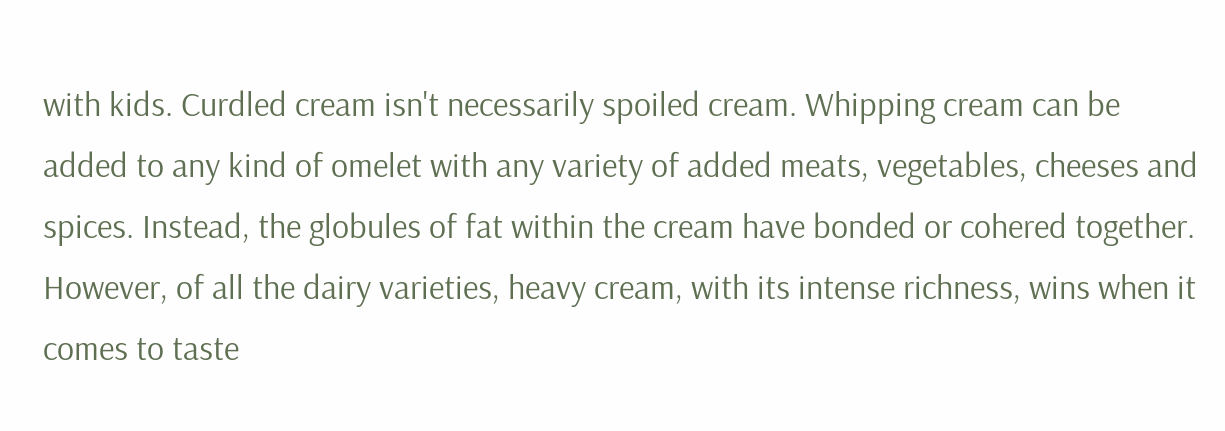with kids. Curdled cream isn't necessarily spoiled cream. Whipping cream can be added to any kind of omelet with any variety of added meats, vegetables, cheeses and spices. Instead, the globules of fat within the cream have bonded or cohered together. However, of all the dairy varieties, heavy cream, with its intense richness, wins when it comes to taste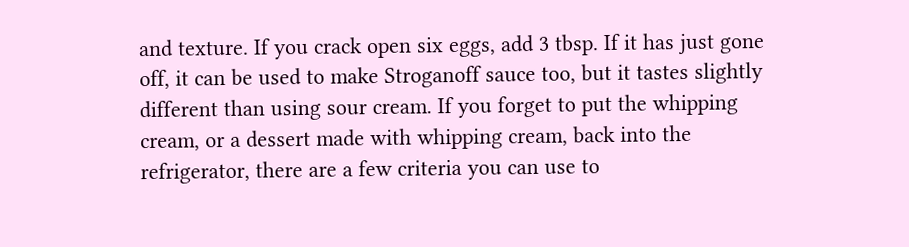and texture. If you crack open six eggs, add 3 tbsp. If it has just gone off, it can be used to make Stroganoff sauce too, but it tastes slightly different than using sour cream. If you forget to put the whipping cream, or a dessert made with whipping cream, back into the refrigerator, there are a few criteria you can use to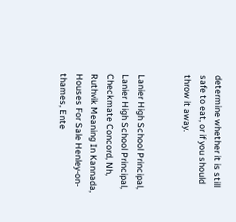determine whether it is still safe to eat, or if you should throw it away.


Lanier High School Principal, Lanier High School Principal, Checkmate Concord, Nh, Ruthvik Meaning In Kannada, Houses For Sale Henley-on-thames, Ente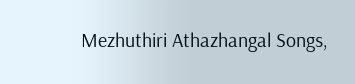Mezhuthiri Athazhangal Songs,